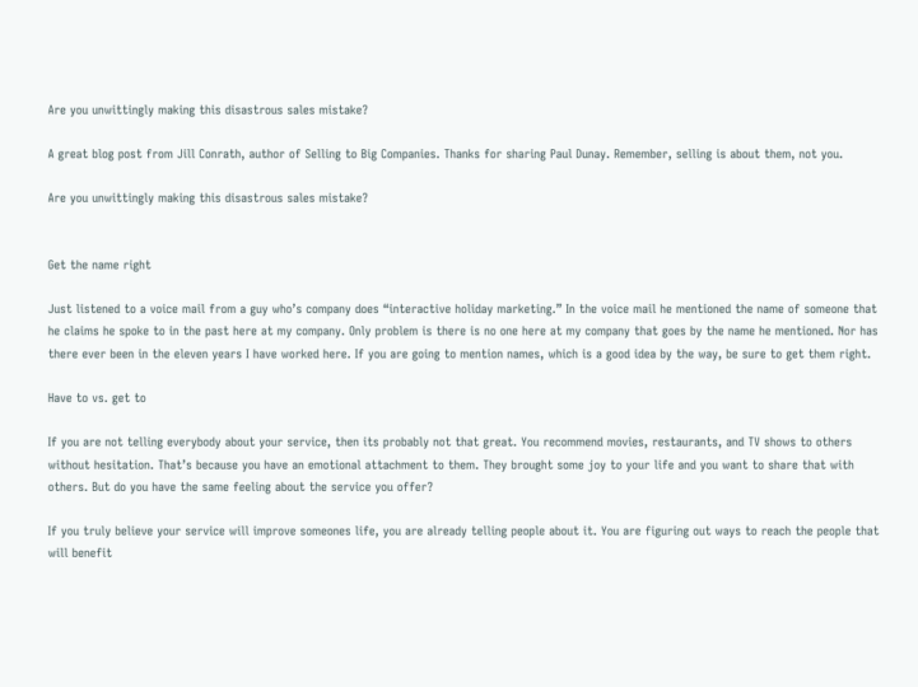Are you unwittingly making this disastrous sales mistake?

A great blog post from Jill Conrath, author of Selling to Big Companies. Thanks for sharing Paul Dunay. Remember, selling is about them, not you.

Are you unwittingly making this disastrous sales mistake?


Get the name right

Just listened to a voice mail from a guy who’s company does “interactive holiday marketing.” In the voice mail he mentioned the name of someone that he claims he spoke to in the past here at my company. Only problem is there is no one here at my company that goes by the name he mentioned. Nor has there ever been in the eleven years I have worked here. If you are going to mention names, which is a good idea by the way, be sure to get them right.

Have to vs. get to

If you are not telling everybody about your service, then its probably not that great. You recommend movies, restaurants, and TV shows to others without hesitation. That’s because you have an emotional attachment to them. They brought some joy to your life and you want to share that with others. But do you have the same feeling about the service you offer?

If you truly believe your service will improve someones life, you are already telling people about it. You are figuring out ways to reach the people that will benefit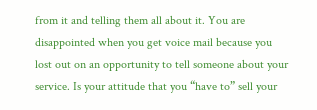from it and telling them all about it. You are disappointed when you get voice mail because you lost out on an opportunity to tell someone about your service. Is your attitude that you “have to” sell your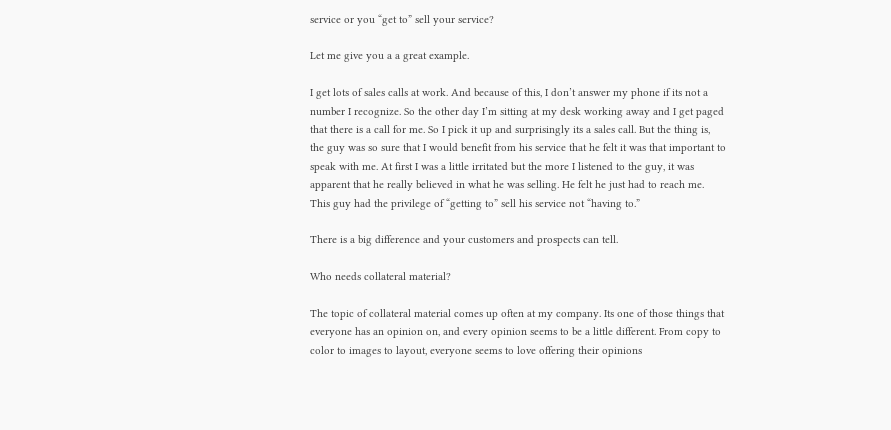service or you “get to” sell your service?

Let me give you a a great example.

I get lots of sales calls at work. And because of this, I don’t answer my phone if its not a number I recognize. So the other day I’m sitting at my desk working away and I get paged that there is a call for me. So I pick it up and surprisingly its a sales call. But the thing is, the guy was so sure that I would benefit from his service that he felt it was that important to speak with me. At first I was a little irritated but the more I listened to the guy, it was apparent that he really believed in what he was selling. He felt he just had to reach me. This guy had the privilege of “getting to” sell his service not “having to.”

There is a big difference and your customers and prospects can tell.

Who needs collateral material?

The topic of collateral material comes up often at my company. Its one of those things that everyone has an opinion on, and every opinion seems to be a little different. From copy to color to images to layout, everyone seems to love offering their opinions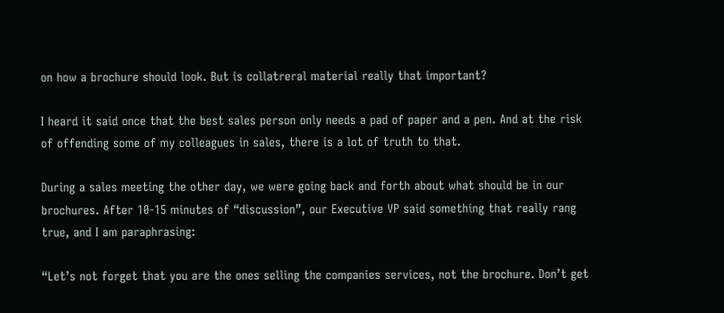on how a brochure should look. But is collatreral material really that important?

I heard it said once that the best sales person only needs a pad of paper and a pen. And at the risk of offending some of my colleagues in sales, there is a lot of truth to that.

During a sales meeting the other day, we were going back and forth about what should be in our brochures. After 10-15 minutes of “discussion”, our Executive VP said something that really rang true, and I am paraphrasing:

“Let’s not forget that you are the ones selling the companies services, not the brochure. Don’t get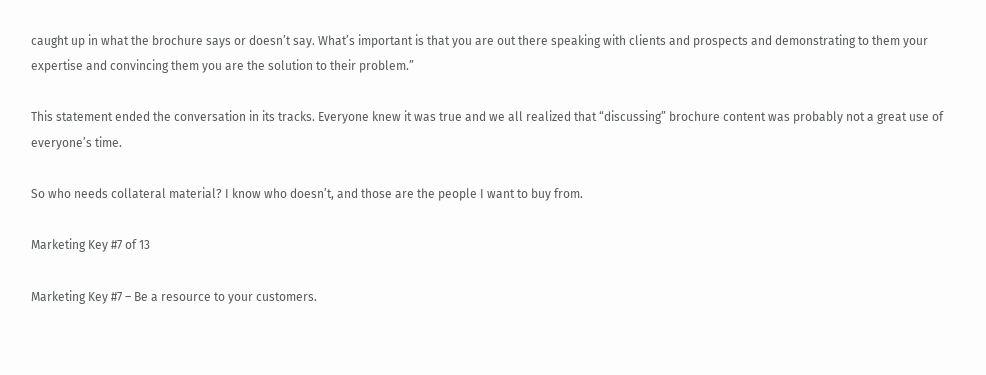caught up in what the brochure says or doesn’t say. What’s important is that you are out there speaking with clients and prospects and demonstrating to them your expertise and convincing them you are the solution to their problem.”

This statement ended the conversation in its tracks. Everyone knew it was true and we all realized that “discussing” brochure content was probably not a great use of everyone’s time.

So who needs collateral material? I know who doesn’t, and those are the people I want to buy from.

Marketing Key #7 of 13

Marketing Key #7 – Be a resource to your customers.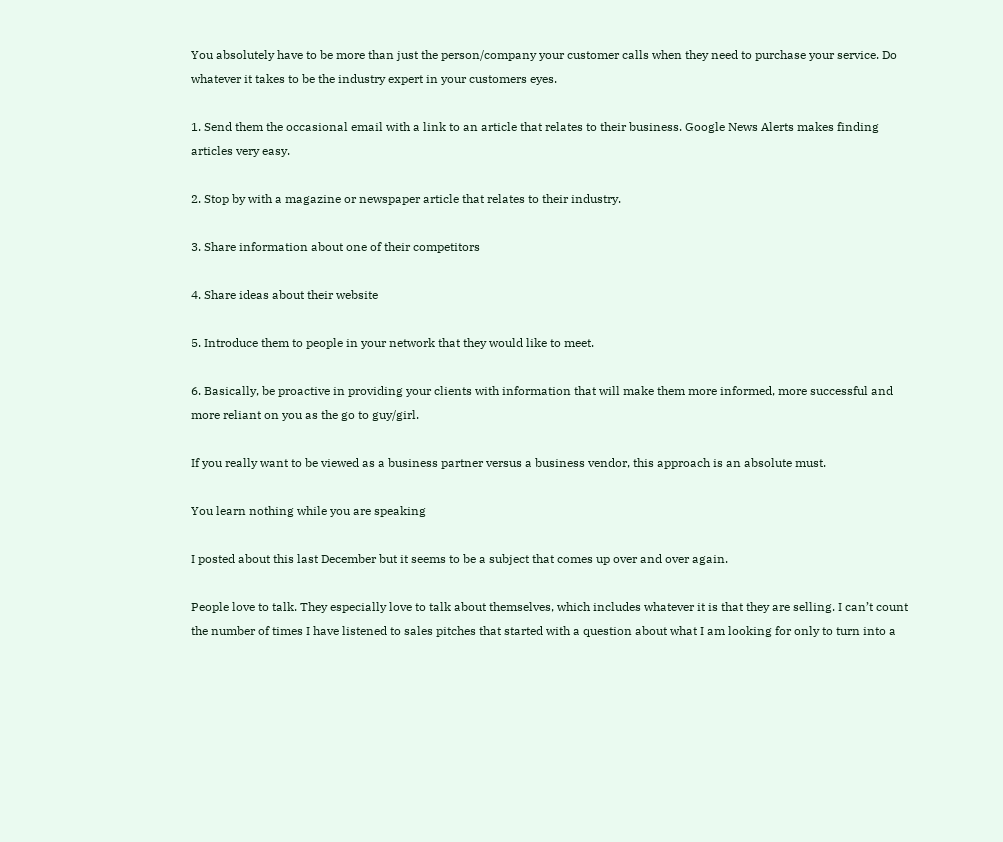You absolutely have to be more than just the person/company your customer calls when they need to purchase your service. Do whatever it takes to be the industry expert in your customers eyes.

1. Send them the occasional email with a link to an article that relates to their business. Google News Alerts makes finding articles very easy.

2. Stop by with a magazine or newspaper article that relates to their industry.

3. Share information about one of their competitors

4. Share ideas about their website

5. Introduce them to people in your network that they would like to meet.

6. Basically, be proactive in providing your clients with information that will make them more informed, more successful and more reliant on you as the go to guy/girl.

If you really want to be viewed as a business partner versus a business vendor, this approach is an absolute must.

You learn nothing while you are speaking

I posted about this last December but it seems to be a subject that comes up over and over again.

People love to talk. They especially love to talk about themselves, which includes whatever it is that they are selling. I can’t count the number of times I have listened to sales pitches that started with a question about what I am looking for only to turn into a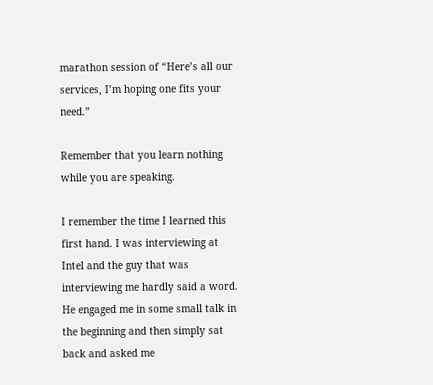marathon session of “Here’s all our services, I’m hoping one fits your need.”

Remember that you learn nothing while you are speaking.

I remember the time I learned this first hand. I was interviewing at Intel and the guy that was interviewing me hardly said a word. He engaged me in some small talk in the beginning and then simply sat back and asked me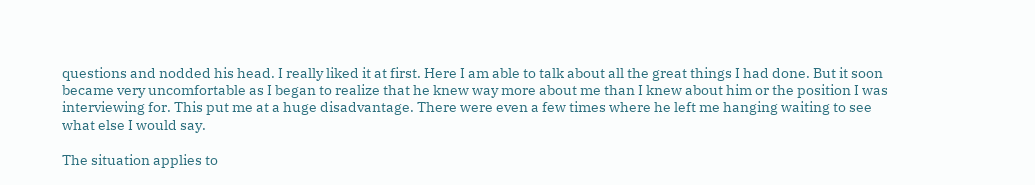questions and nodded his head. I really liked it at first. Here I am able to talk about all the great things I had done. But it soon became very uncomfortable as I began to realize that he knew way more about me than I knew about him or the position I was interviewing for. This put me at a huge disadvantage. There were even a few times where he left me hanging waiting to see what else I would say.

The situation applies to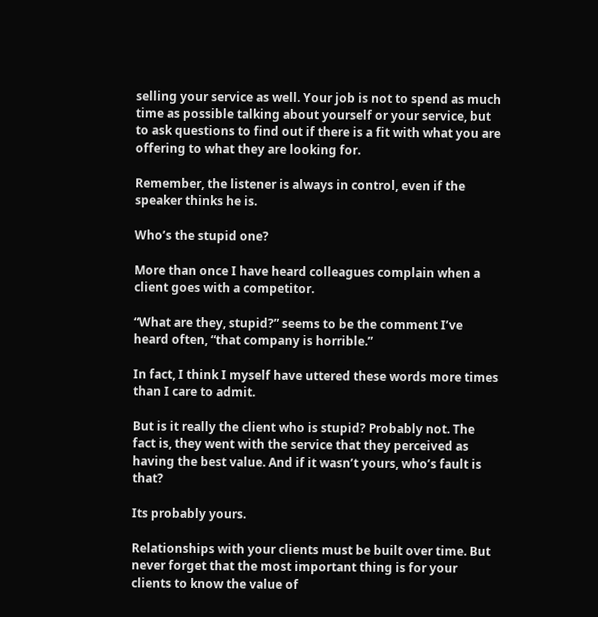selling your service as well. Your job is not to spend as much time as possible talking about yourself or your service, but to ask questions to find out if there is a fit with what you are offering to what they are looking for.

Remember, the listener is always in control, even if the speaker thinks he is.

Who’s the stupid one?

More than once I have heard colleagues complain when a client goes with a competitor.

“What are they, stupid?” seems to be the comment I’ve heard often, “that company is horrible.”

In fact, I think I myself have uttered these words more times than I care to admit.

But is it really the client who is stupid? Probably not. The fact is, they went with the service that they perceived as having the best value. And if it wasn’t yours, who’s fault is that?

Its probably yours.

Relationships with your clients must be built over time. But never forget that the most important thing is for your clients to know the value of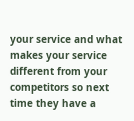your service and what makes your service different from your competitors so next time they have a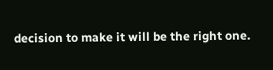decision to make it will be the right one.